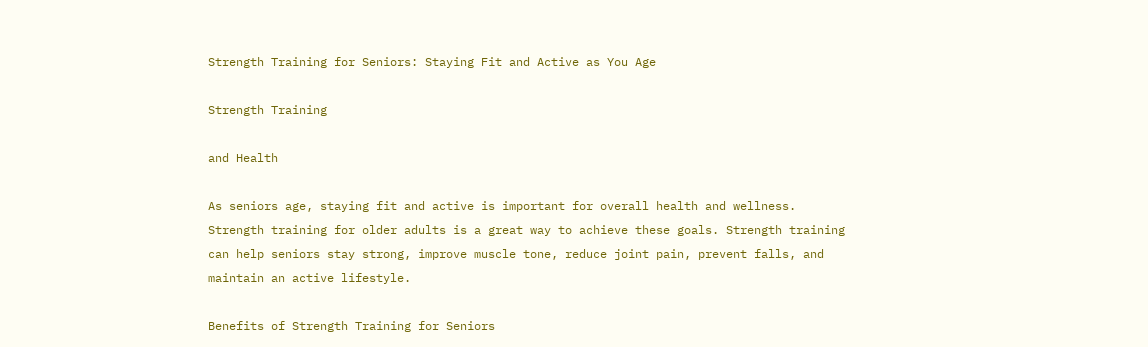Strength Training for Seniors: Staying Fit and Active as You Age

Strength Training

and Health

As seniors age, staying fit and active is important for overall health and wellness. Strength training for older adults is a great way to achieve these goals. Strength training can help seniors stay strong, improve muscle tone, reduce joint pain, prevent falls, and maintain an active lifestyle.

Benefits of Strength Training for Seniors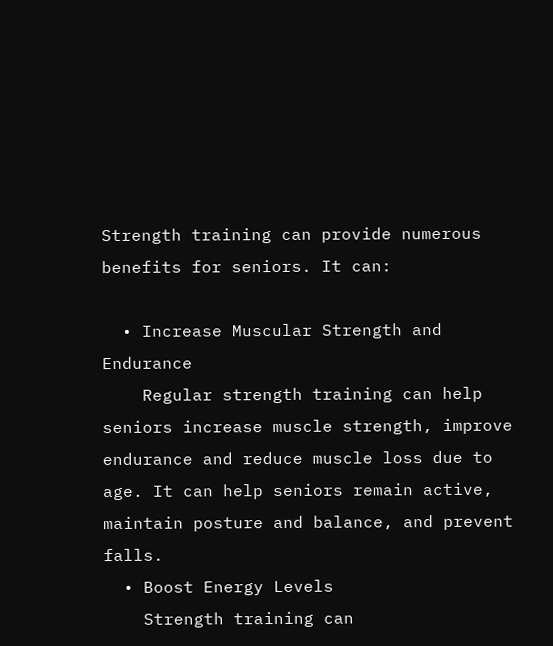Strength training can provide numerous benefits for seniors. It can:

  • Increase Muscular Strength and Endurance
    Regular strength training can help seniors increase muscle strength, improve endurance and reduce muscle loss due to age. It can help seniors remain active, maintain posture and balance, and prevent falls.
  • Boost Energy Levels
    Strength training can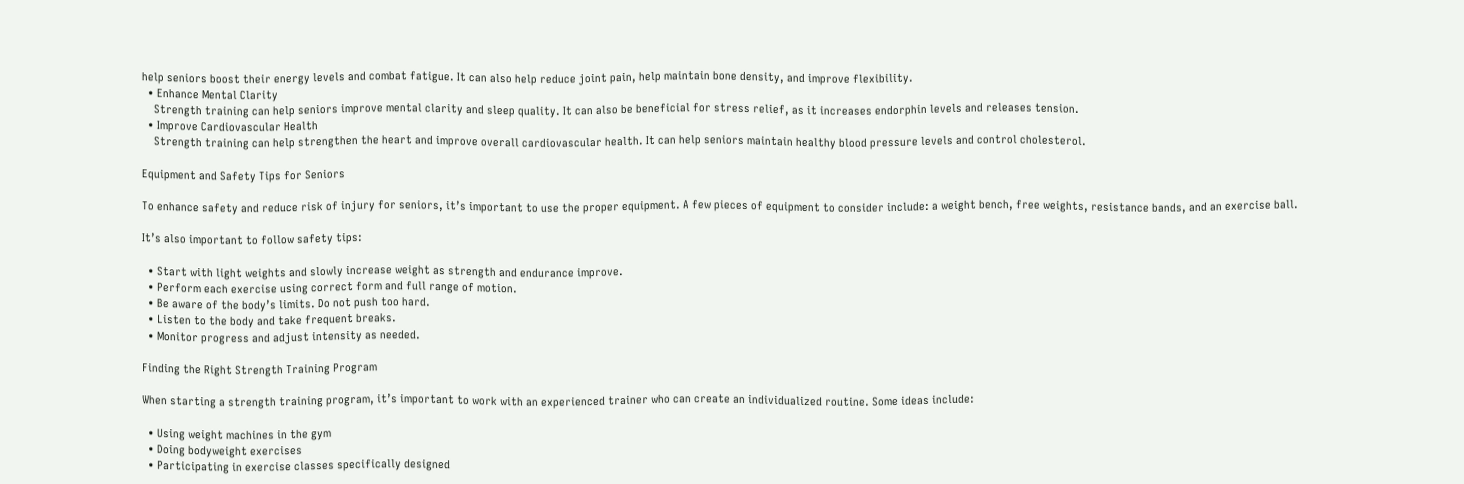help seniors boost their energy levels and combat fatigue. It can also help reduce joint pain, help maintain bone density, and improve flexibility.
  • Enhance Mental Clarity
    Strength training can help seniors improve mental clarity and sleep quality. It can also be beneficial for stress relief, as it increases endorphin levels and releases tension.
  • Improve Cardiovascular Health
    Strength training can help strengthen the heart and improve overall cardiovascular health. It can help seniors maintain healthy blood pressure levels and control cholesterol.

Equipment and Safety Tips for Seniors

To enhance safety and reduce risk of injury for seniors, it’s important to use the proper equipment. A few pieces of equipment to consider include: a weight bench, free weights, resistance bands, and an exercise ball.

It’s also important to follow safety tips:

  • Start with light weights and slowly increase weight as strength and endurance improve.
  • Perform each exercise using correct form and full range of motion.
  • Be aware of the body’s limits. Do not push too hard.
  • Listen to the body and take frequent breaks.
  • Monitor progress and adjust intensity as needed.

Finding the Right Strength Training Program

When starting a strength training program, it’s important to work with an experienced trainer who can create an individualized routine. Some ideas include:

  • Using weight machines in the gym
  • Doing bodyweight exercises
  • Participating in exercise classes specifically designed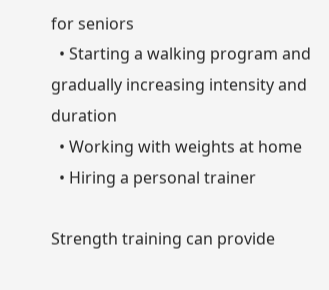for seniors
  • Starting a walking program and gradually increasing intensity and duration
  • Working with weights at home
  • Hiring a personal trainer

Strength training can provide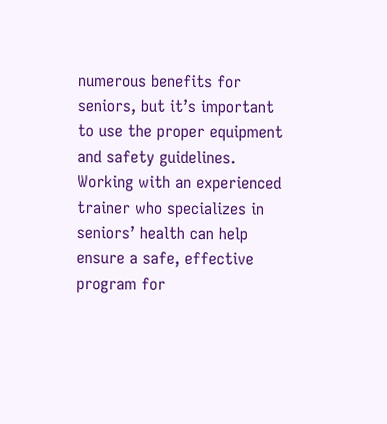numerous benefits for seniors, but it’s important to use the proper equipment and safety guidelines. Working with an experienced trainer who specializes in seniors’ health can help ensure a safe, effective program for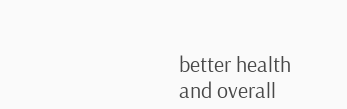better health and overall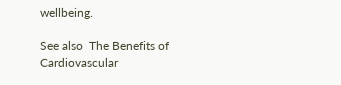wellbeing.

See also  The Benefits of Cardiovascular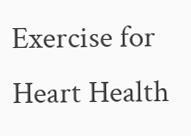Exercise for Heart Health